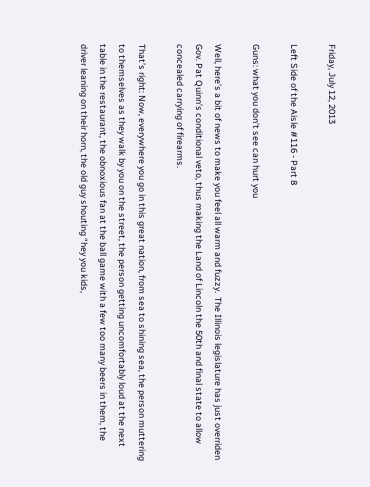Friday, July 12, 2013

Left Side of the Aisle #116 - Part 8

Guns: what you don't see can hurt you

Well, here’s a bit of news to make you feel all warm and fuzzy.  The Illinois legislature has just overriden Gov. Pat Quinn’s conditional veto, thus making the Land of Lincoln the 50th and final state to allow concealed carrying of firearms.

That’s right: Now, everywhere you go in this great nation, from sea to shining sea, the person muttering to themselves as they walk by you on the street, the person getting uncomfortably loud at the next table in the restaurant, the obnoxious fan at the ball game with a few too many beers in them, the driver leaning on their horn, the old guy shouting “hey you kids,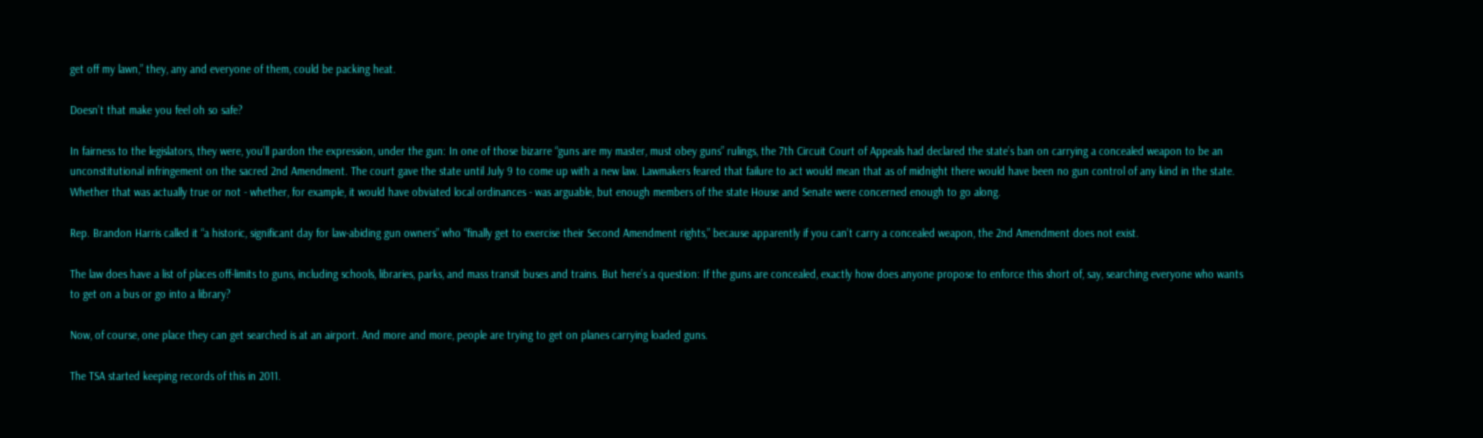get off my lawn,” they, any and everyone of them, could be packing heat.

Doesn’t that make you feel oh so safe?

In fairness to the legislators, they were, you’ll pardon the expression, under the gun: In one of those bizarre “guns are my master, must obey guns” rulings, the 7th Circuit Court of Appeals had declared the state’s ban on carrying a concealed weapon to be an unconstitutional infringement on the sacred 2nd Amendment. The court gave the state until July 9 to come up with a new law. Lawmakers feared that failure to act would mean that as of midnight there would have been no gun control of any kind in the state. Whether that was actually true or not - whether, for example, it would have obviated local ordinances - was arguable, but enough members of the state House and Senate were concerned enough to go along.

Rep. Brandon Harris called it “a historic, significant day for law-abiding gun owners” who “finally get to exercise their Second Amendment rights,” because apparently if you can’t carry a concealed weapon, the 2nd Amendment does not exist.

The law does have a list of places off-limits to guns, including schools, libraries, parks, and mass transit buses and trains. But here’s a question: If the guns are concealed, exactly how does anyone propose to enforce this short of, say, searching everyone who wants to get on a bus or go into a library?

Now, of course, one place they can get searched is at an airport. And more and more, people are trying to get on planes carrying loaded guns.

The TSA started keeping records of this in 2011.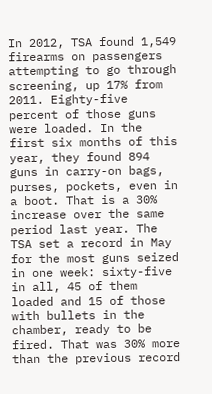In 2012, TSA found 1,549 firearms on passengers attempting to go through screening, up 17% from 2011. Eighty-five percent of those guns were loaded. In the first six months of this year, they found 894 guns in carry-on bags, purses, pockets, even in a boot. That is a 30% increase over the same period last year. The TSA set a record in May for the most guns seized in one week: sixty-five in all, 45 of them loaded and 15 of those with bullets in the chamber, ready to be fired. That was 30% more than the previous record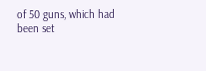of 50 guns, which had been set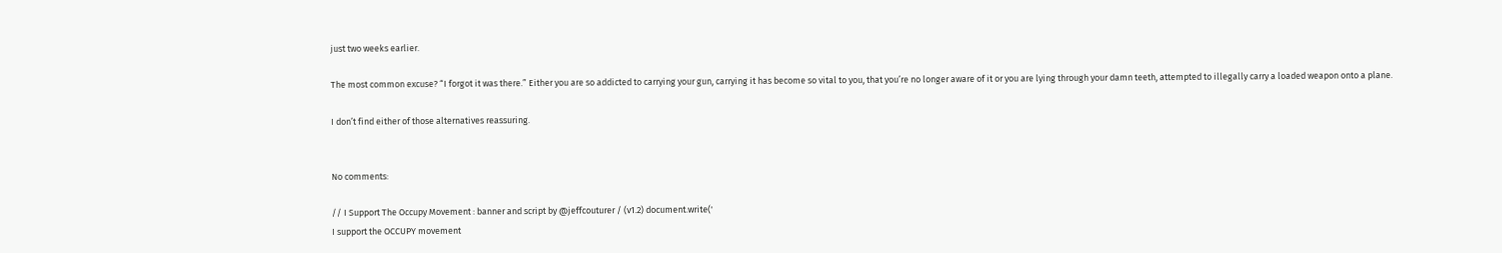just two weeks earlier.

The most common excuse? “I forgot it was there.” Either you are so addicted to carrying your gun, carrying it has become so vital to you, that you’re no longer aware of it or you are lying through your damn teeth, attempted to illegally carry a loaded weapon onto a plane.

I don’t find either of those alternatives reassuring.


No comments:

// I Support The Occupy Movement : banner and script by @jeffcouturer / (v1.2) document.write('
I support the OCCUPY movement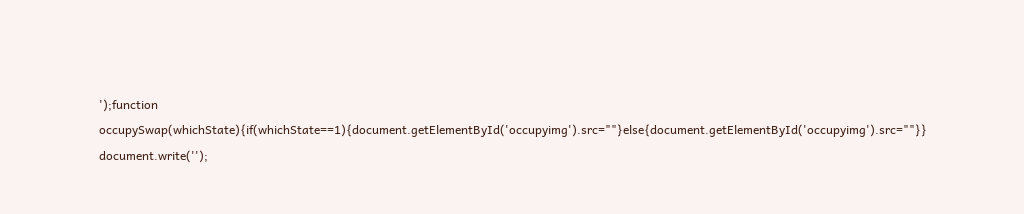');function occupySwap(whichState){if(whichState==1){document.getElementById('occupyimg').src=""}else{document.getElementById('occupyimg').src=""}} document.write('');